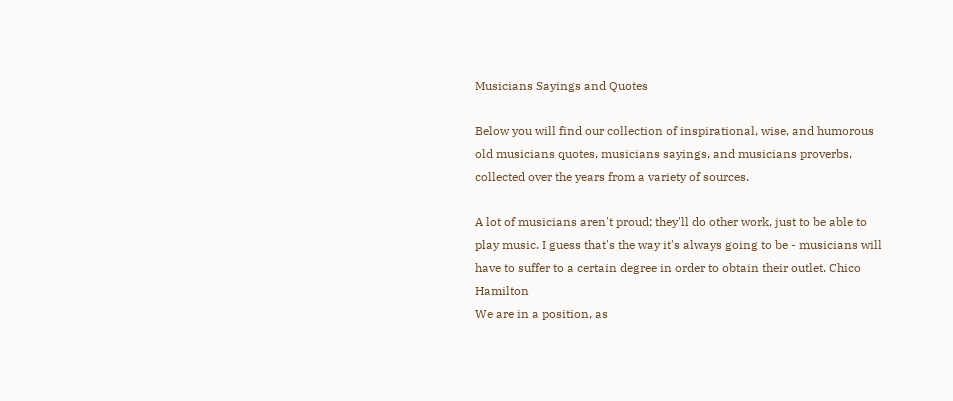Musicians Sayings and Quotes

Below you will find our collection of inspirational, wise, and humorous old musicians quotes, musicians sayings, and musicians proverbs, collected over the years from a variety of sources.

A lot of musicians aren't proud; they'll do other work, just to be able to play music. I guess that's the way it's always going to be - musicians will have to suffer to a certain degree in order to obtain their outlet. Chico Hamilton
We are in a position, as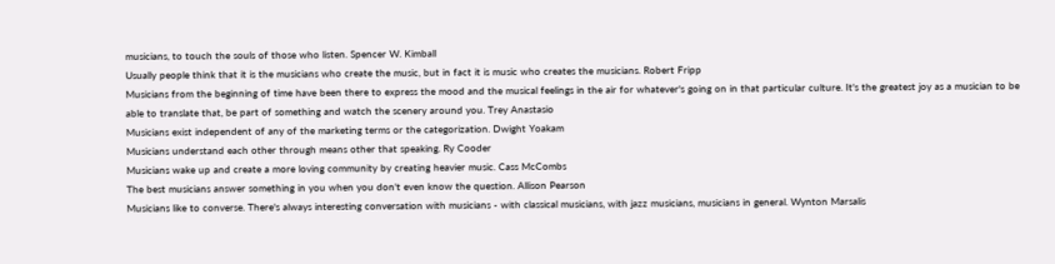musicians, to touch the souls of those who listen. Spencer W. Kimball
Usually people think that it is the musicians who create the music, but in fact it is music who creates the musicians. Robert Fripp
Musicians from the beginning of time have been there to express the mood and the musical feelings in the air for whatever's going on in that particular culture. It's the greatest joy as a musician to be able to translate that, be part of something and watch the scenery around you. Trey Anastasio
Musicians exist independent of any of the marketing terms or the categorization. Dwight Yoakam
Musicians understand each other through means other that speaking. Ry Cooder
Musicians wake up and create a more loving community by creating heavier music. Cass McCombs
The best musicians answer something in you when you don't even know the question. Allison Pearson
Musicians like to converse. There's always interesting conversation with musicians - with classical musicians, with jazz musicians, musicians in general. Wynton Marsalis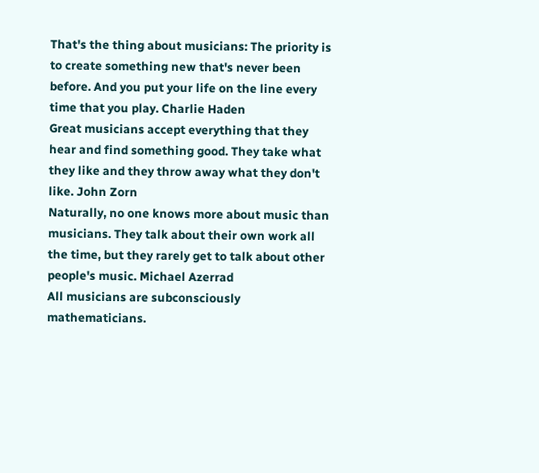That's the thing about musicians: The priority is to create something new that's never been before. And you put your life on the line every time that you play. Charlie Haden
Great musicians accept everything that they hear and find something good. They take what they like and they throw away what they don't like. John Zorn
Naturally, no one knows more about music than musicians. They talk about their own work all the time, but they rarely get to talk about other people's music. Michael Azerrad
All musicians are subconsciously mathematicians.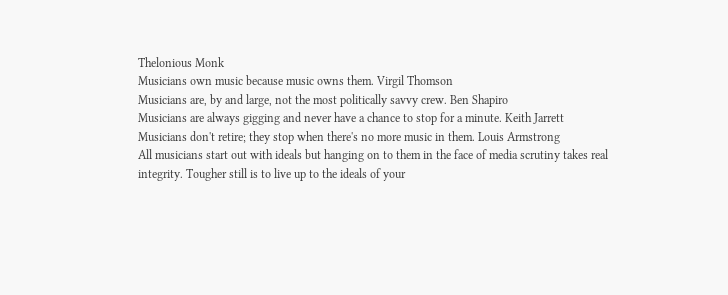Thelonious Monk
Musicians own music because music owns them. Virgil Thomson
Musicians are, by and large, not the most politically savvy crew. Ben Shapiro
Musicians are always gigging and never have a chance to stop for a minute. Keith Jarrett
Musicians don't retire; they stop when there's no more music in them. Louis Armstrong
All musicians start out with ideals but hanging on to them in the face of media scrutiny takes real integrity. Tougher still is to live up to the ideals of your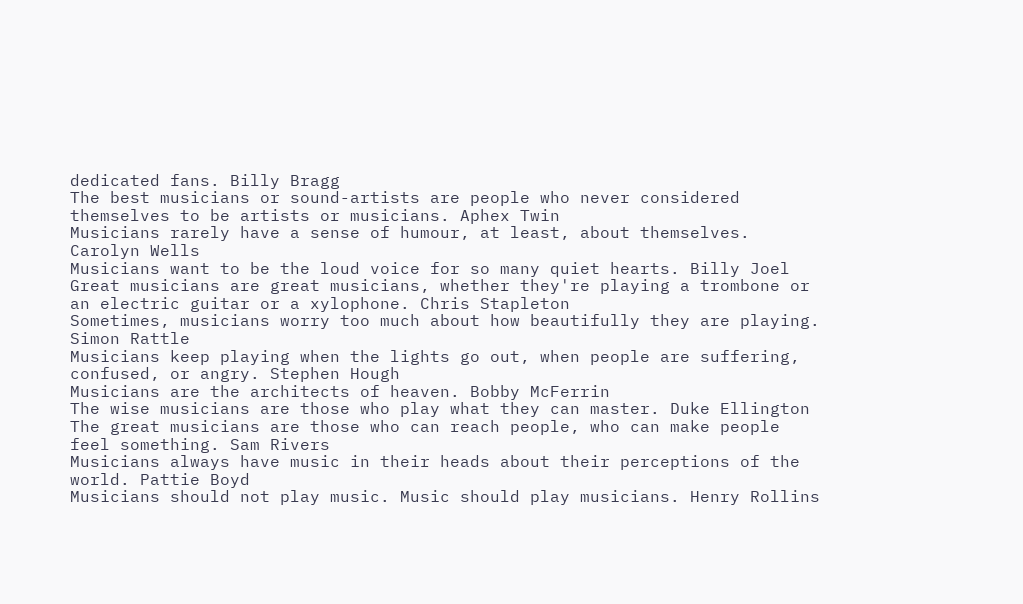dedicated fans. Billy Bragg
The best musicians or sound-artists are people who never considered themselves to be artists or musicians. Aphex Twin
Musicians rarely have a sense of humour, at least, about themselves. Carolyn Wells
Musicians want to be the loud voice for so many quiet hearts. Billy Joel
Great musicians are great musicians, whether they're playing a trombone or an electric guitar or a xylophone. Chris Stapleton
Sometimes, musicians worry too much about how beautifully they are playing. Simon Rattle
Musicians keep playing when the lights go out, when people are suffering, confused, or angry. Stephen Hough
Musicians are the architects of heaven. Bobby McFerrin
The wise musicians are those who play what they can master. Duke Ellington
The great musicians are those who can reach people, who can make people feel something. Sam Rivers
Musicians always have music in their heads about their perceptions of the world. Pattie Boyd
Musicians should not play music. Music should play musicians. Henry Rollins